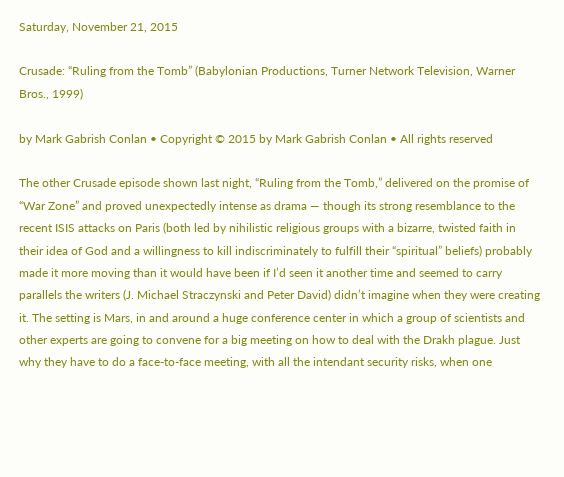Saturday, November 21, 2015

Crusade: “Ruling from the Tomb” (Babylonian Productions, Turner Network Television, Warner Bros., 1999)

by Mark Gabrish Conlan • Copyright © 2015 by Mark Gabrish Conlan • All rights reserved

The other Crusade episode shown last night, “Ruling from the Tomb,” delivered on the promise of “War Zone” and proved unexpectedly intense as drama — though its strong resemblance to the recent ISIS attacks on Paris (both led by nihilistic religious groups with a bizarre, twisted faith in their idea of God and a willingness to kill indiscriminately to fulfill their “spiritual” beliefs) probably made it more moving than it would have been if I’d seen it another time and seemed to carry parallels the writers (J. Michael Straczynski and Peter David) didn’t imagine when they were creating it. The setting is Mars, in and around a huge conference center in which a group of scientists and other experts are going to convene for a big meeting on how to deal with the Drakh plague. Just why they have to do a face-to-face meeting, with all the intendant security risks, when one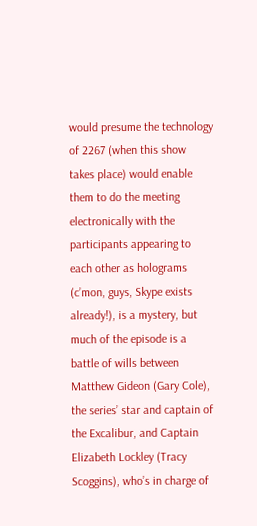would presume the technology of 2267 (when this show takes place) would enable them to do the meeting electronically with the participants appearing to each other as holograms (c’mon, guys, Skype exists already!), is a mystery, but much of the episode is a battle of wills between Matthew Gideon (Gary Cole), the series’ star and captain of the Excalibur, and Captain Elizabeth Lockley (Tracy Scoggins), who’s in charge of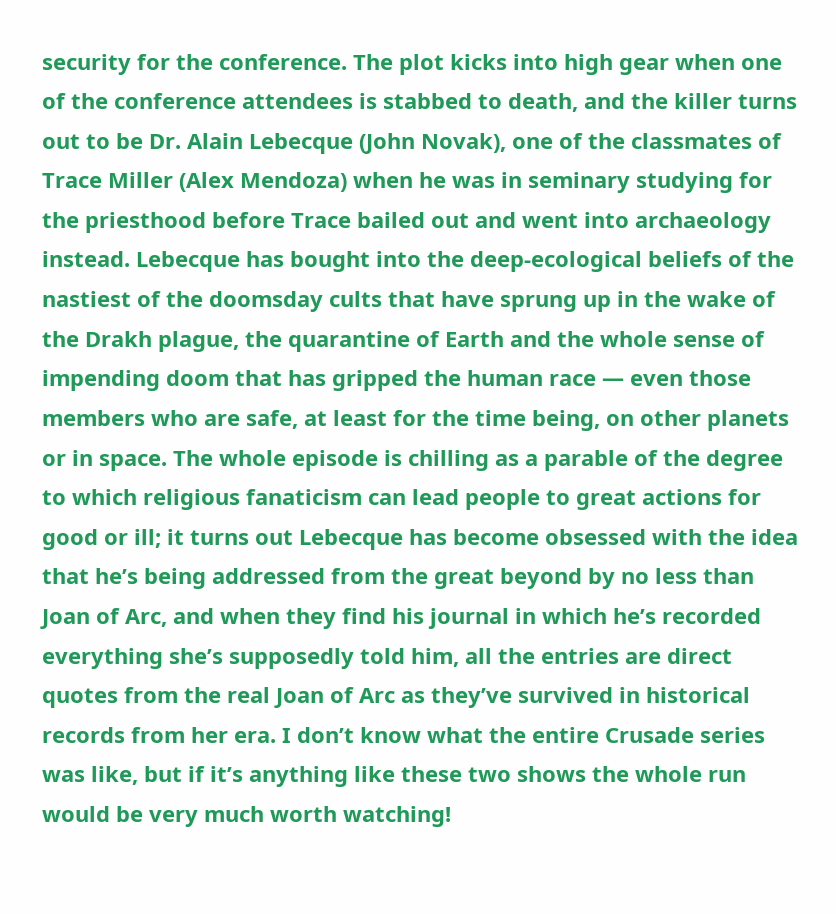security for the conference. The plot kicks into high gear when one of the conference attendees is stabbed to death, and the killer turns out to be Dr. Alain Lebecque (John Novak), one of the classmates of Trace Miller (Alex Mendoza) when he was in seminary studying for the priesthood before Trace bailed out and went into archaeology instead. Lebecque has bought into the deep-ecological beliefs of the nastiest of the doomsday cults that have sprung up in the wake of the Drakh plague, the quarantine of Earth and the whole sense of impending doom that has gripped the human race — even those members who are safe, at least for the time being, on other planets or in space. The whole episode is chilling as a parable of the degree to which religious fanaticism can lead people to great actions for good or ill; it turns out Lebecque has become obsessed with the idea that he’s being addressed from the great beyond by no less than Joan of Arc, and when they find his journal in which he’s recorded everything she’s supposedly told him, all the entries are direct quotes from the real Joan of Arc as they’ve survived in historical records from her era. I don’t know what the entire Crusade series was like, but if it’s anything like these two shows the whole run would be very much worth watching!